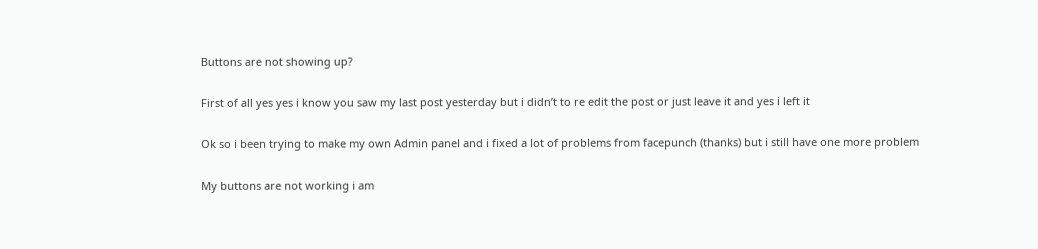Buttons are not showing up?

First of all yes yes i know you saw my last post yesterday but i didn’t to re edit the post or just leave it and yes i left it

Ok so i been trying to make my own Admin panel and i fixed a lot of problems from facepunch (thanks) but i still have one more problem

My buttons are not working i am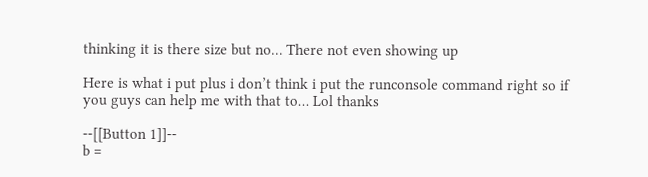thinking it is there size but no… There not even showing up

Here is what i put plus i don’t think i put the runconsole command right so if you guys can help me with that to… Lol thanks

--[[Button 1]]--
b =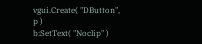vgui.Create( "DButton", p )
b:SetText( "Noclip" )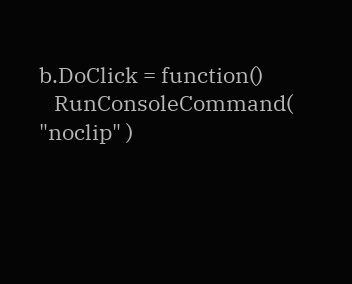b.DoClick = function()
   RunConsoleCommand( "noclip" )